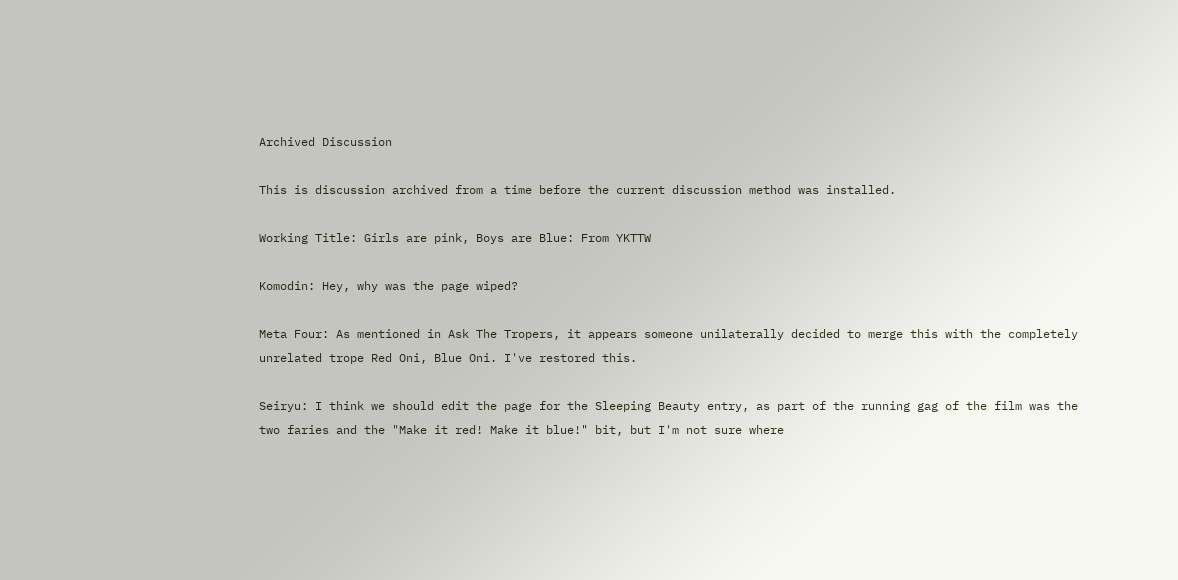Archived Discussion

This is discussion archived from a time before the current discussion method was installed.

Working Title: Girls are pink, Boys are Blue: From YKTTW

Komodin: Hey, why was the page wiped?

Meta Four: As mentioned in Ask The Tropers, it appears someone unilaterally decided to merge this with the completely unrelated trope Red Oni, Blue Oni. I've restored this.

Seiryu: I think we should edit the page for the Sleeping Beauty entry, as part of the running gag of the film was the two faries and the "Make it red! Make it blue!" bit, but I'm not sure where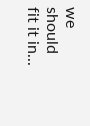we should fit it in...